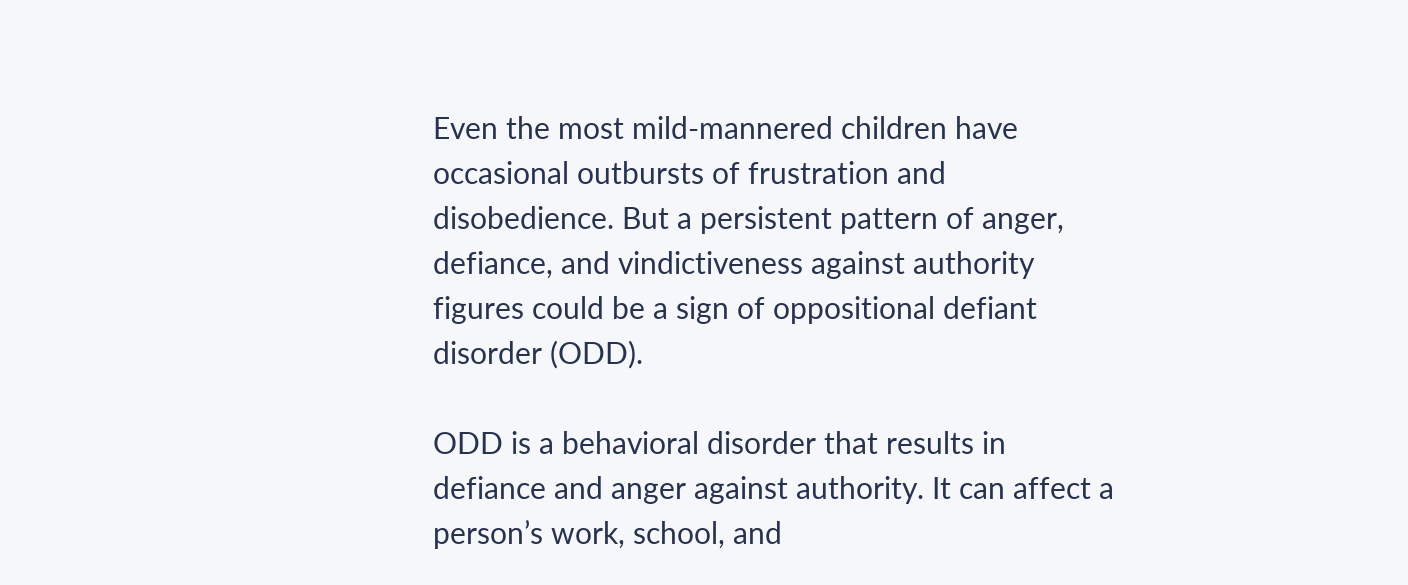Even the most mild-mannered children have occasional outbursts of frustration and disobedience. But a persistent pattern of anger, defiance, and vindictiveness against authority figures could be a sign of oppositional defiant disorder (ODD).

ODD is a behavioral disorder that results in defiance and anger against authority. It can affect a person’s work, school, and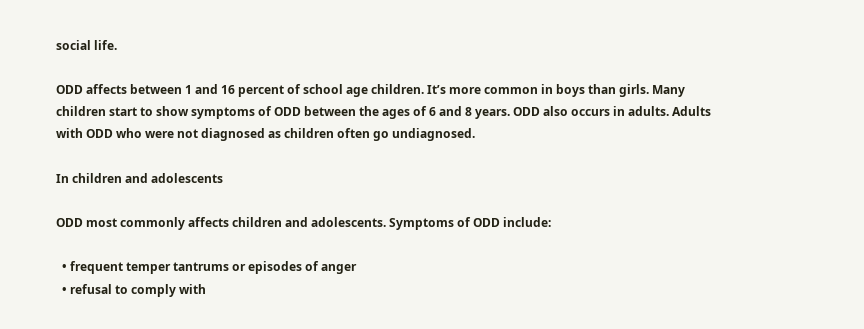social life.

ODD affects between 1 and 16 percent of school age children. It’s more common in boys than girls. Many children start to show symptoms of ODD between the ages of 6 and 8 years. ODD also occurs in adults. Adults with ODD who were not diagnosed as children often go undiagnosed.

In children and adolescents

ODD most commonly affects children and adolescents. Symptoms of ODD include:

  • frequent temper tantrums or episodes of anger
  • refusal to comply with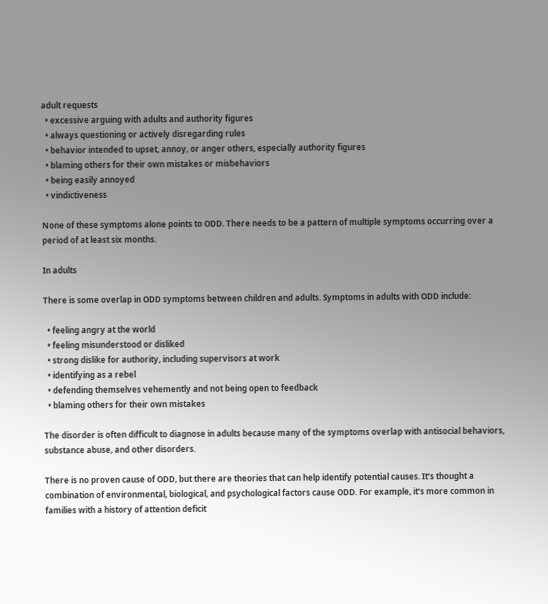adult requests
  • excessive arguing with adults and authority figures
  • always questioning or actively disregarding rules
  • behavior intended to upset, annoy, or anger others, especially authority figures
  • blaming others for their own mistakes or misbehaviors
  • being easily annoyed
  • vindictiveness

None of these symptoms alone points to ODD. There needs to be a pattern of multiple symptoms occurring over a period of at least six months.

In adults

There is some overlap in ODD symptoms between children and adults. Symptoms in adults with ODD include:

  • feeling angry at the world
  • feeling misunderstood or disliked
  • strong dislike for authority, including supervisors at work
  • identifying as a rebel
  • defending themselves vehemently and not being open to feedback
  • blaming others for their own mistakes

The disorder is often difficult to diagnose in adults because many of the symptoms overlap with antisocial behaviors, substance abuse, and other disorders.

There is no proven cause of ODD, but there are theories that can help identify potential causes. It’s thought a combination of environmental, biological, and psychological factors cause ODD. For example, it’s more common in families with a history of attention deficit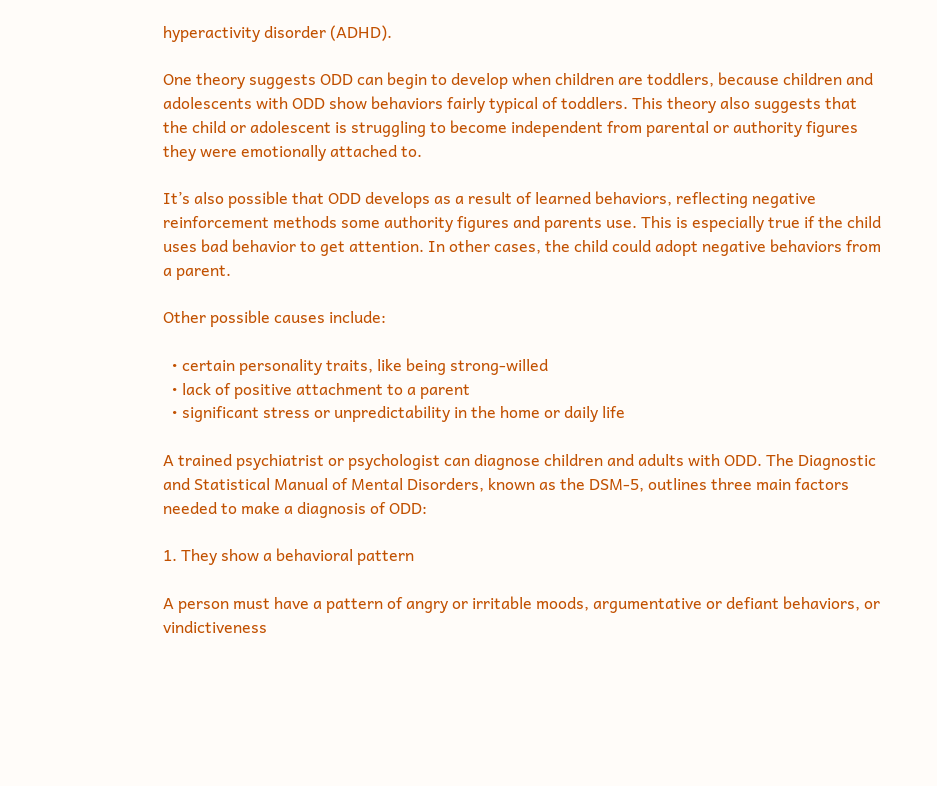hyperactivity disorder (ADHD).

One theory suggests ODD can begin to develop when children are toddlers, because children and adolescents with ODD show behaviors fairly typical of toddlers. This theory also suggests that the child or adolescent is struggling to become independent from parental or authority figures they were emotionally attached to.

It’s also possible that ODD develops as a result of learned behaviors, reflecting negative reinforcement methods some authority figures and parents use. This is especially true if the child uses bad behavior to get attention. In other cases, the child could adopt negative behaviors from a parent.

Other possible causes include:

  • certain personality traits, like being strong-willed
  • lack of positive attachment to a parent
  • significant stress or unpredictability in the home or daily life

A trained psychiatrist or psychologist can diagnose children and adults with ODD. The Diagnostic and Statistical Manual of Mental Disorders, known as the DSM-5, outlines three main factors needed to make a diagnosis of ODD:

1. They show a behavioral pattern

A person must have a pattern of angry or irritable moods, argumentative or defiant behaviors, or vindictiveness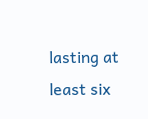lasting at least six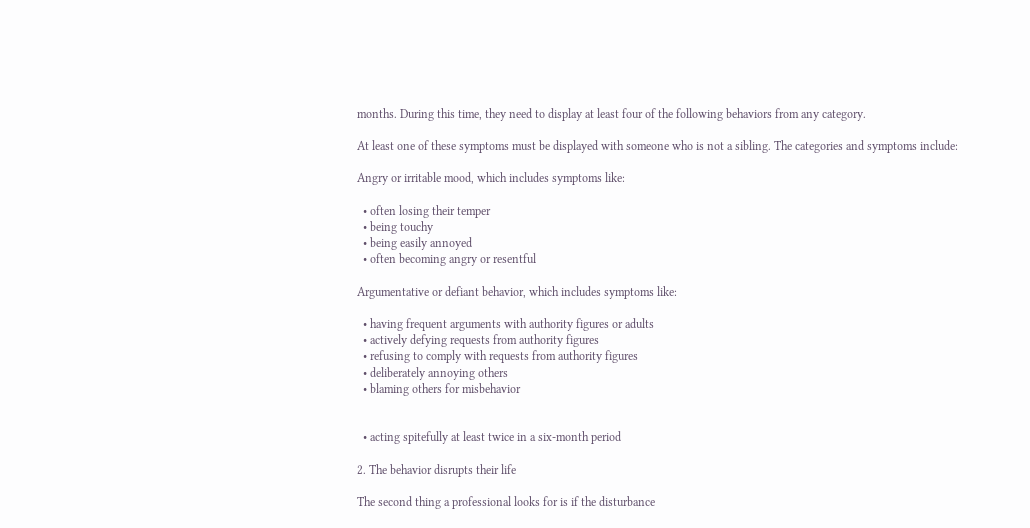months. During this time, they need to display at least four of the following behaviors from any category.

At least one of these symptoms must be displayed with someone who is not a sibling. The categories and symptoms include:

Angry or irritable mood, which includes symptoms like:

  • often losing their temper
  • being touchy
  • being easily annoyed
  • often becoming angry or resentful

Argumentative or defiant behavior, which includes symptoms like:

  • having frequent arguments with authority figures or adults
  • actively defying requests from authority figures
  • refusing to comply with requests from authority figures
  • deliberately annoying others
  • blaming others for misbehavior


  • acting spitefully at least twice in a six-month period

2. The behavior disrupts their life

The second thing a professional looks for is if the disturbance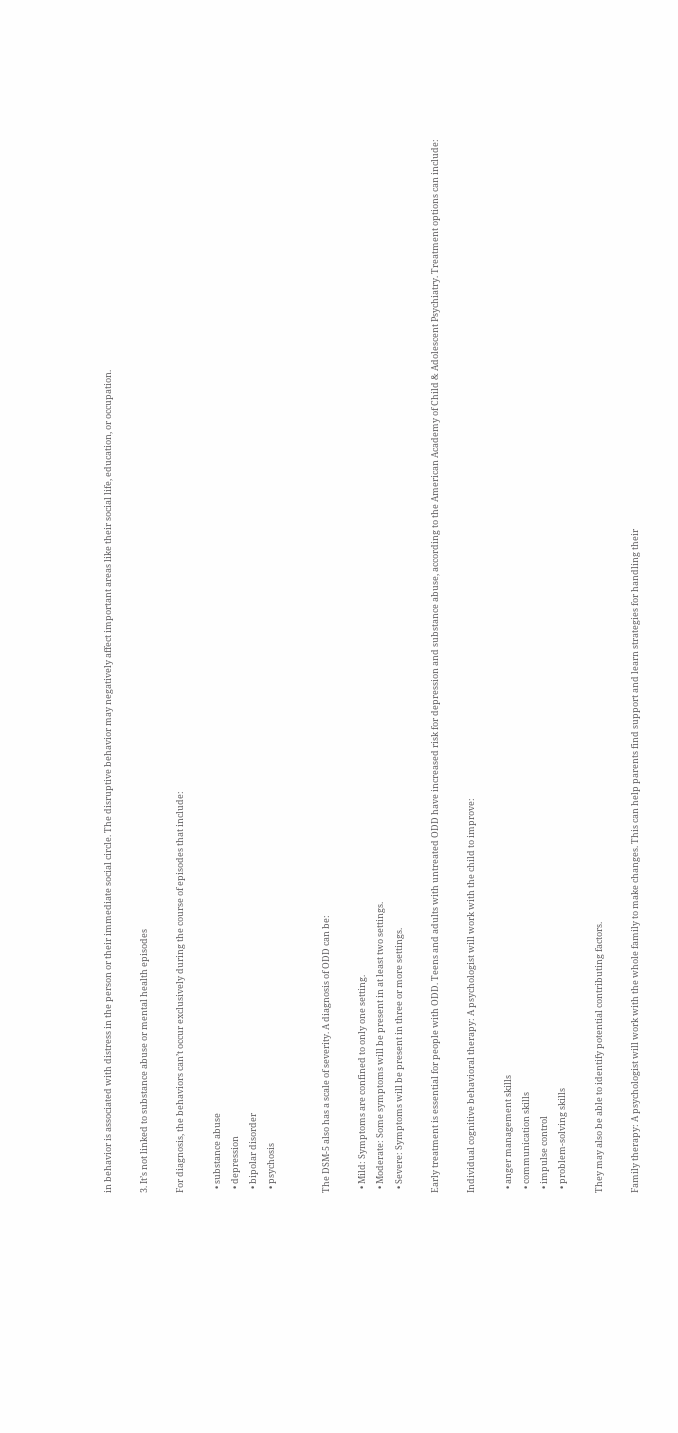in behavior is associated with distress in the person or their immediate social circle. The disruptive behavior may negatively affect important areas like their social life, education, or occupation.

3. It’s not linked to substance abuse or mental health episodes

For diagnosis, the behaviors can’t occur exclusively during the course of episodes that include:

  • substance abuse
  • depression
  • bipolar disorder
  • psychosis


The DSM-5 also has a scale of severity. A diagnosis of ODD can be:

  • Mild: Symptoms are confined to only one setting.
  • Moderate: Some symptoms will be present in at least two settings.
  • Severe: Symptoms will be present in three or more settings.

Early treatment is essential for people with ODD. Teens and adults with untreated ODD have increased risk for depression and substance abuse, according to the American Academy of Child & Adolescent Psychiatry. Treatment options can include:

Individual cognitive behavioral therapy: A psychologist will work with the child to improve:

  • anger management skills
  • communication skills
  • impulse control
  • problem-solving skills

They may also be able to identify potential contributing factors.

Family therapy: A psychologist will work with the whole family to make changes. This can help parents find support and learn strategies for handling their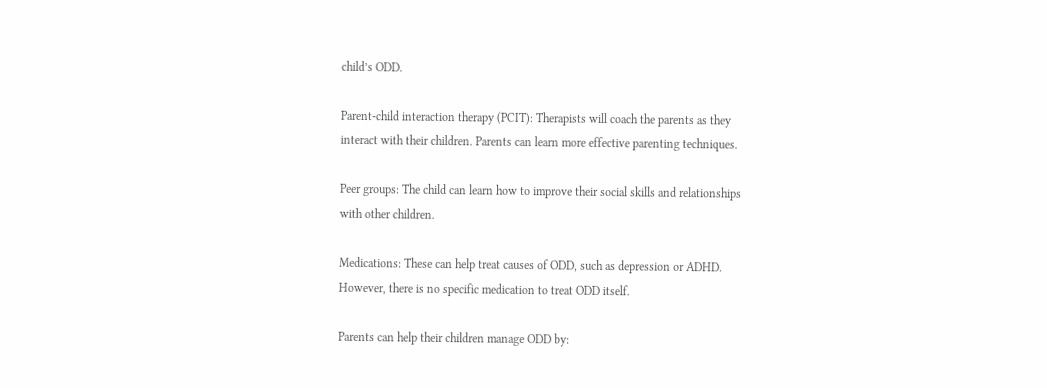child’s ODD.

Parent-child interaction therapy (PCIT): Therapists will coach the parents as they interact with their children. Parents can learn more effective parenting techniques.

Peer groups: The child can learn how to improve their social skills and relationships with other children.

Medications: These can help treat causes of ODD, such as depression or ADHD. However, there is no specific medication to treat ODD itself.

Parents can help their children manage ODD by: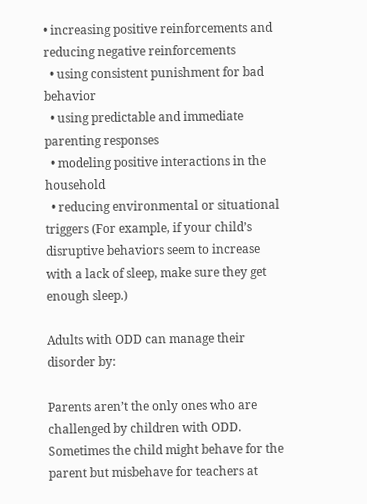• increasing positive reinforcements and reducing negative reinforcements
  • using consistent punishment for bad behavior
  • using predictable and immediate parenting responses
  • modeling positive interactions in the household
  • reducing environmental or situational triggers (For example, if your child’s disruptive behaviors seem to increase with a lack of sleep, make sure they get enough sleep.)

Adults with ODD can manage their disorder by:

Parents aren’t the only ones who are challenged by children with ODD. Sometimes the child might behave for the parent but misbehave for teachers at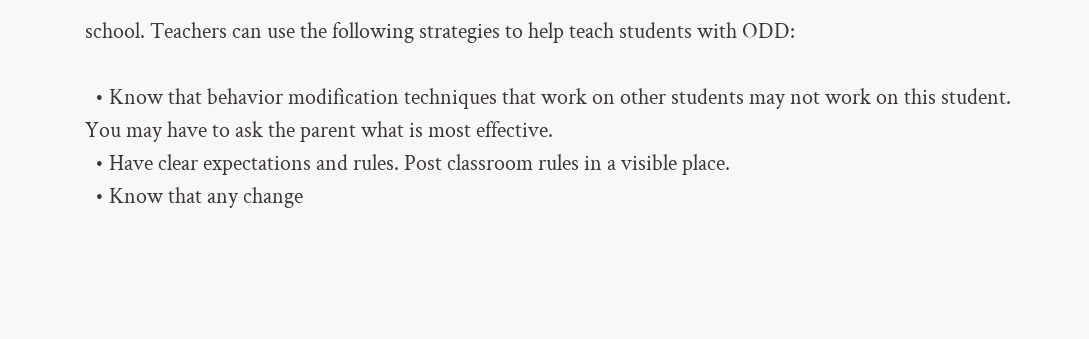school. Teachers can use the following strategies to help teach students with ODD:

  • Know that behavior modification techniques that work on other students may not work on this student. You may have to ask the parent what is most effective.
  • Have clear expectations and rules. Post classroom rules in a visible place.
  • Know that any change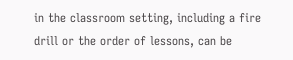in the classroom setting, including a fire drill or the order of lessons, can be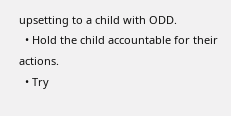upsetting to a child with ODD.
  • Hold the child accountable for their actions.
  • Try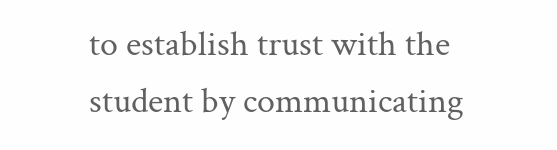to establish trust with the student by communicating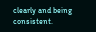clearly and being consistent.